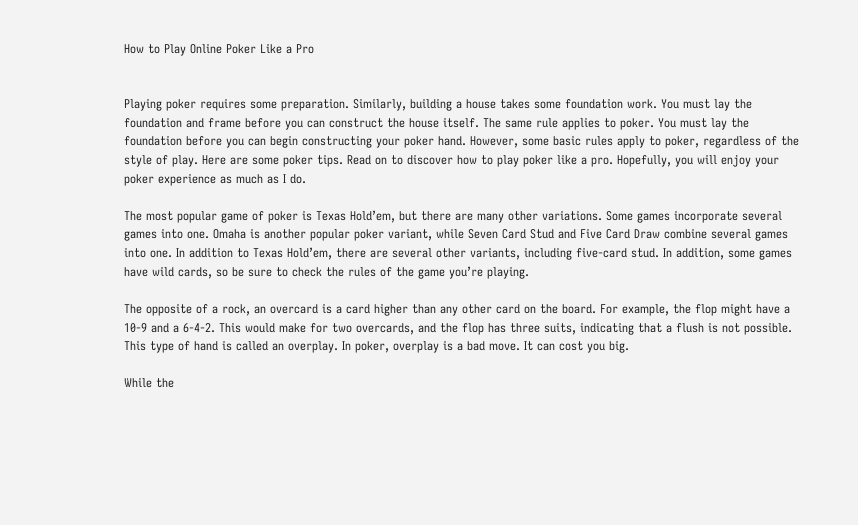How to Play Online Poker Like a Pro


Playing poker requires some preparation. Similarly, building a house takes some foundation work. You must lay the foundation and frame before you can construct the house itself. The same rule applies to poker. You must lay the foundation before you can begin constructing your poker hand. However, some basic rules apply to poker, regardless of the style of play. Here are some poker tips. Read on to discover how to play poker like a pro. Hopefully, you will enjoy your poker experience as much as I do.

The most popular game of poker is Texas Hold’em, but there are many other variations. Some games incorporate several games into one. Omaha is another popular poker variant, while Seven Card Stud and Five Card Draw combine several games into one. In addition to Texas Hold’em, there are several other variants, including five-card stud. In addition, some games have wild cards, so be sure to check the rules of the game you’re playing.

The opposite of a rock, an overcard is a card higher than any other card on the board. For example, the flop might have a 10-9 and a 6-4-2. This would make for two overcards, and the flop has three suits, indicating that a flush is not possible. This type of hand is called an overplay. In poker, overplay is a bad move. It can cost you big.

While the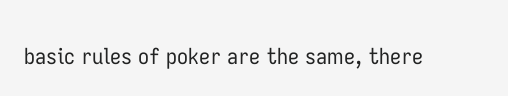basic rules of poker are the same, there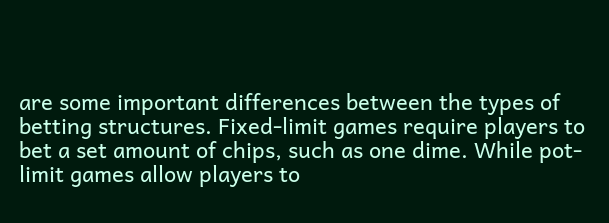are some important differences between the types of betting structures. Fixed-limit games require players to bet a set amount of chips, such as one dime. While pot-limit games allow players to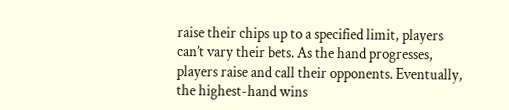raise their chips up to a specified limit, players can’t vary their bets. As the hand progresses, players raise and call their opponents. Eventually, the highest-hand wins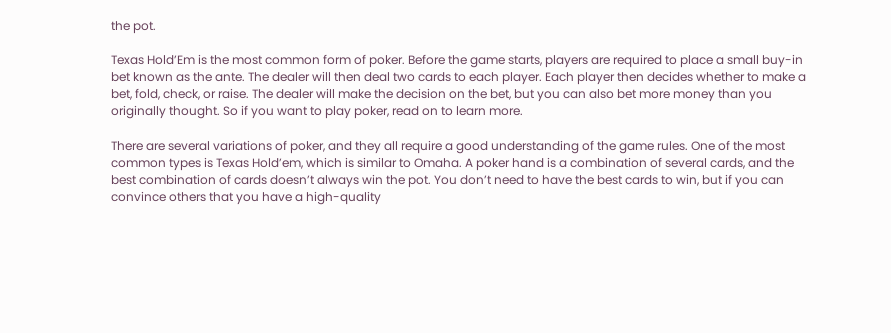the pot.

Texas Hold’Em is the most common form of poker. Before the game starts, players are required to place a small buy-in bet known as the ante. The dealer will then deal two cards to each player. Each player then decides whether to make a bet, fold, check, or raise. The dealer will make the decision on the bet, but you can also bet more money than you originally thought. So if you want to play poker, read on to learn more.

There are several variations of poker, and they all require a good understanding of the game rules. One of the most common types is Texas Hold’em, which is similar to Omaha. A poker hand is a combination of several cards, and the best combination of cards doesn’t always win the pot. You don’t need to have the best cards to win, but if you can convince others that you have a high-quality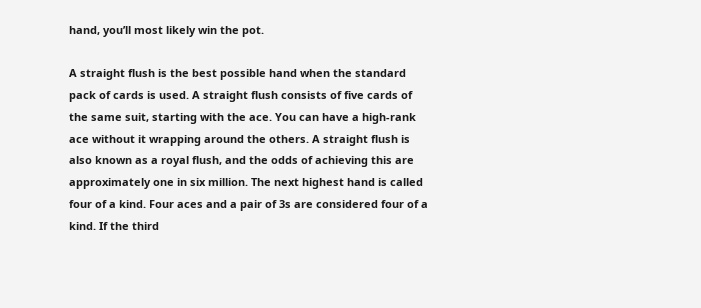hand, you’ll most likely win the pot.

A straight flush is the best possible hand when the standard pack of cards is used. A straight flush consists of five cards of the same suit, starting with the ace. You can have a high-rank ace without it wrapping around the others. A straight flush is also known as a royal flush, and the odds of achieving this are approximately one in six million. The next highest hand is called four of a kind. Four aces and a pair of 3s are considered four of a kind. If the third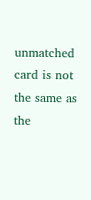unmatched card is not the same as the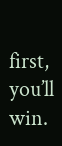first, you’ll win.